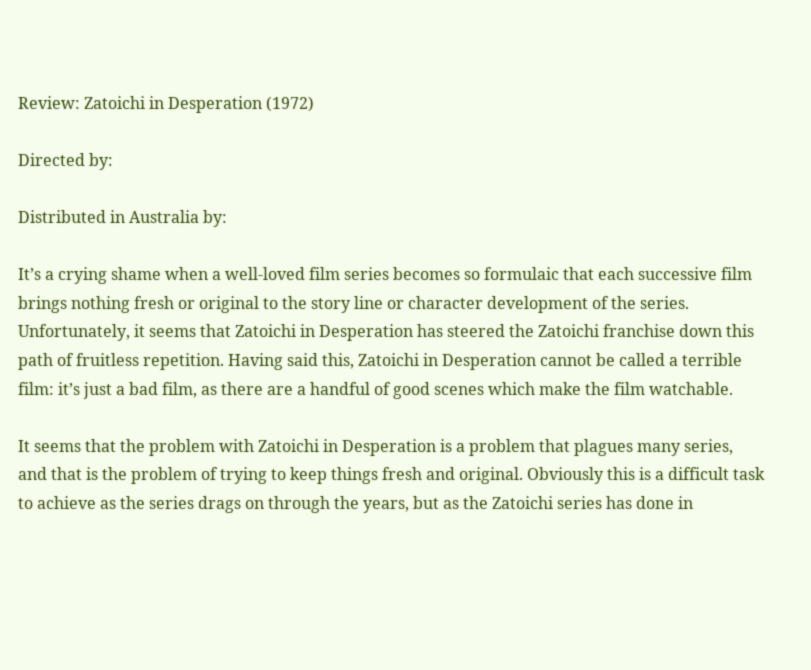Review: Zatoichi in Desperation (1972)

Directed by:

Distributed in Australia by:

It’s a crying shame when a well-loved film series becomes so formulaic that each successive film brings nothing fresh or original to the story line or character development of the series. Unfortunately, it seems that Zatoichi in Desperation has steered the Zatoichi franchise down this path of fruitless repetition. Having said this, Zatoichi in Desperation cannot be called a terrible film: it’s just a bad film, as there are a handful of good scenes which make the film watchable.

It seems that the problem with Zatoichi in Desperation is a problem that plagues many series, and that is the problem of trying to keep things fresh and original. Obviously this is a difficult task to achieve as the series drags on through the years, but as the Zatoichi series has done in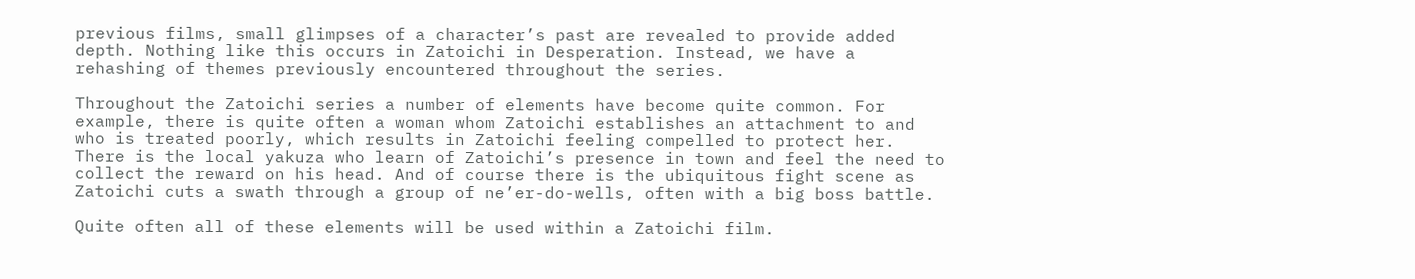previous films, small glimpses of a character’s past are revealed to provide added depth. Nothing like this occurs in Zatoichi in Desperation. Instead, we have a rehashing of themes previously encountered throughout the series.

Throughout the Zatoichi series a number of elements have become quite common. For example, there is quite often a woman whom Zatoichi establishes an attachment to and who is treated poorly, which results in Zatoichi feeling compelled to protect her. There is the local yakuza who learn of Zatoichi’s presence in town and feel the need to collect the reward on his head. And of course there is the ubiquitous fight scene as Zatoichi cuts a swath through a group of ne’er-do-wells, often with a big boss battle.

Quite often all of these elements will be used within a Zatoichi film.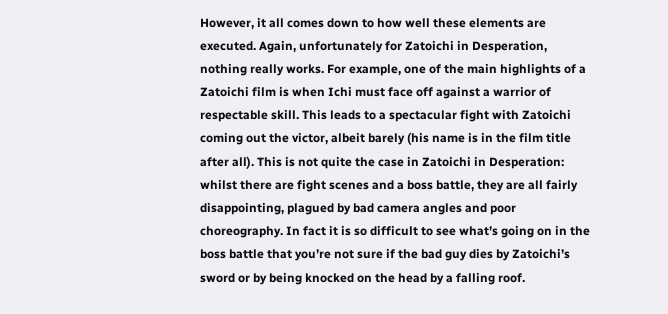However, it all comes down to how well these elements are executed. Again, unfortunately for Zatoichi in Desperation, nothing really works. For example, one of the main highlights of a Zatoichi film is when Ichi must face off against a warrior of respectable skill. This leads to a spectacular fight with Zatoichi coming out the victor, albeit barely (his name is in the film title after all). This is not quite the case in Zatoichi in Desperation: whilst there are fight scenes and a boss battle, they are all fairly disappointing, plagued by bad camera angles and poor choreography. In fact it is so difficult to see what’s going on in the boss battle that you’re not sure if the bad guy dies by Zatoichi’s sword or by being knocked on the head by a falling roof.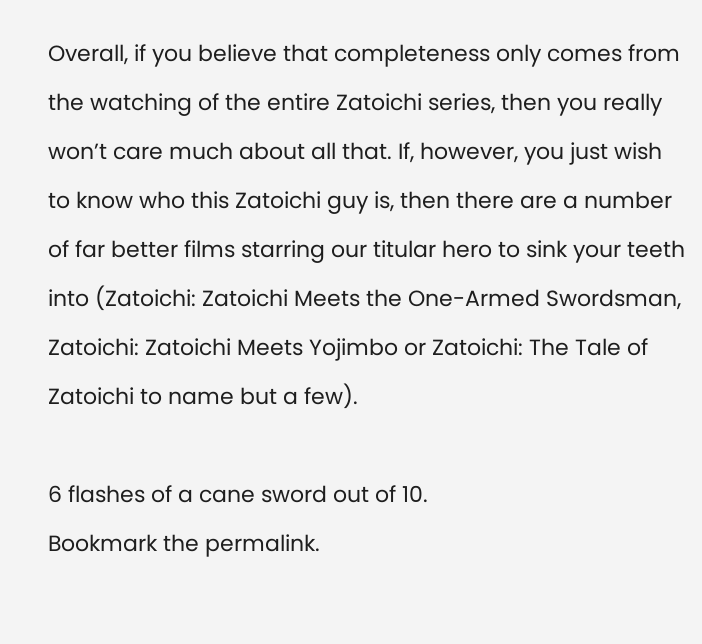Overall, if you believe that completeness only comes from the watching of the entire Zatoichi series, then you really won’t care much about all that. If, however, you just wish to know who this Zatoichi guy is, then there are a number of far better films starring our titular hero to sink your teeth into (Zatoichi: Zatoichi Meets the One-Armed Swordsman, Zatoichi: Zatoichi Meets Yojimbo or Zatoichi: The Tale of Zatoichi to name but a few).

6 flashes of a cane sword out of 10.
Bookmark the permalink.